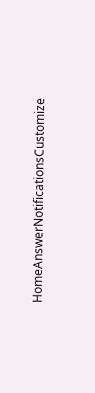HomeAnswerNotificationsCustomize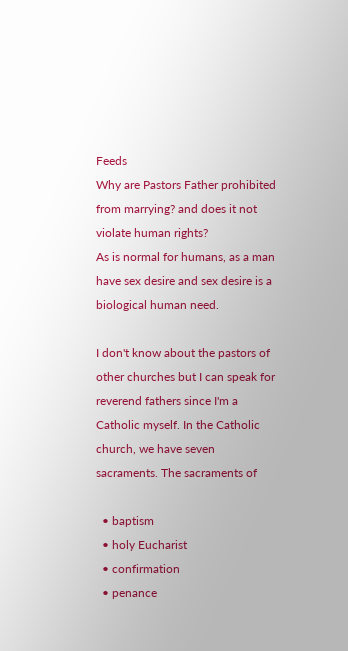Feeds
Why are Pastors Father prohibited from marrying? and does it not violate human rights?
As is normal for humans, as a man have sex desire and sex desire is a biological human need.

I don't know about the pastors of other churches but I can speak for reverend fathers since I'm a Catholic myself. In the Catholic church, we have seven sacraments. The sacraments of

  • baptism
  • holy Eucharist
  • confirmation
  • penance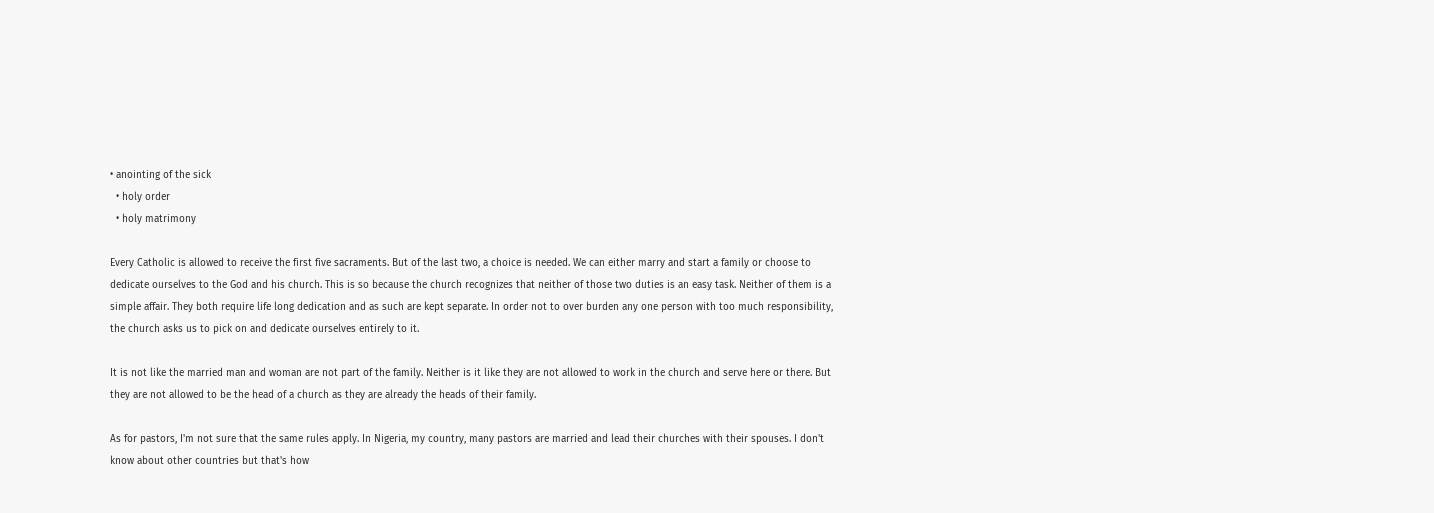• anointing of the sick
  • holy order
  • holy matrimony

Every Catholic is allowed to receive the first five sacraments. But of the last two, a choice is needed. We can either marry and start a family or choose to dedicate ourselves to the God and his church. This is so because the church recognizes that neither of those two duties is an easy task. Neither of them is a simple affair. They both require life long dedication and as such are kept separate. In order not to over burden any one person with too much responsibility, the church asks us to pick on and dedicate ourselves entirely to it.

It is not like the married man and woman are not part of the family. Neither is it like they are not allowed to work in the church and serve here or there. But they are not allowed to be the head of a church as they are already the heads of their family.

As for pastors, I'm not sure that the same rules apply. In Nigeria, my country, many pastors are married and lead their churches with their spouses. I don't know about other countries but that's how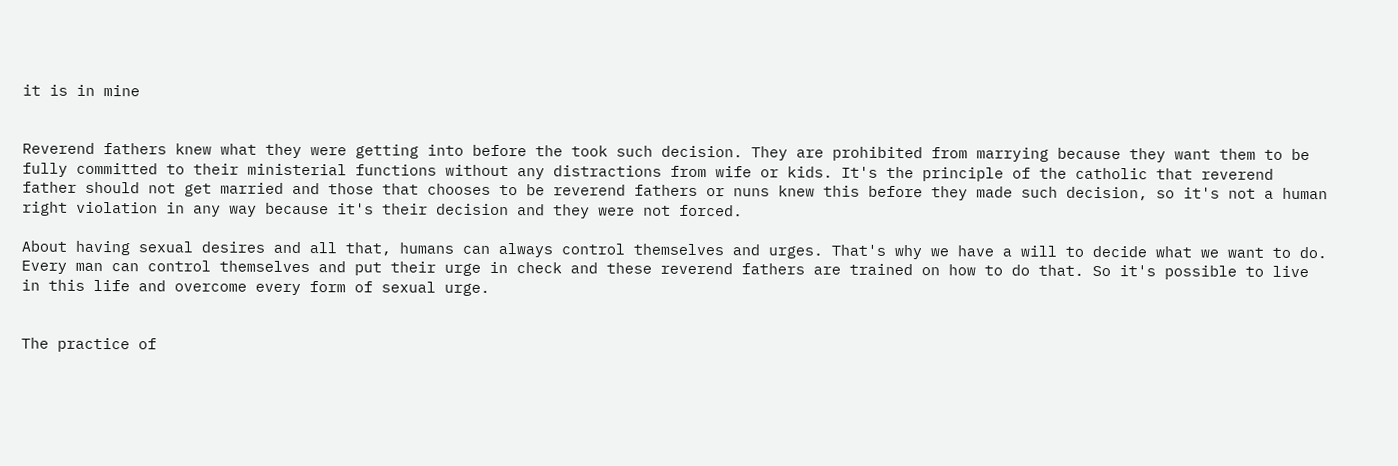it is in mine


Reverend fathers knew what they were getting into before the took such decision. They are prohibited from marrying because they want them to be fully committed to their ministerial functions without any distractions from wife or kids. It's the principle of the catholic that reverend father should not get married and those that chooses to be reverend fathers or nuns knew this before they made such decision, so it's not a human right violation in any way because it's their decision and they were not forced.

About having sexual desires and all that, humans can always control themselves and urges. That's why we have a will to decide what we want to do. Every man can control themselves and put their urge in check and these reverend fathers are trained on how to do that. So it's possible to live in this life and overcome every form of sexual urge.


The practice of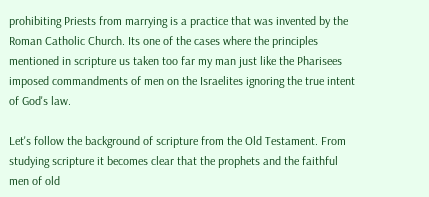prohibiting Priests from marrying is a practice that was invented by the Roman Catholic Church. Its one of the cases where the principles mentioned in scripture us taken too far my man just like the Pharisees imposed commandments of men on the Israelites ignoring the true intent of God's law.

Let's follow the background of scripture from the Old Testament. From studying scripture it becomes clear that the prophets and the faithful men of old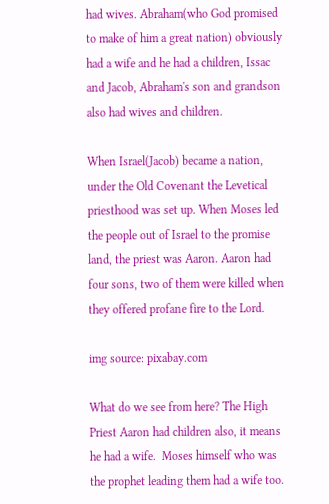had wives. Abraham(who God promised to make of him a great nation) obviously had a wife and he had a children, Issac and Jacob, Abraham's son and grandson also had wives and children.

When Israel(Jacob) became a nation, under the Old Covenant the Levetical priesthood was set up. When Moses led the people out of Israel to the promise land, the priest was Aaron. Aaron had four sons, two of them were killed when they offered profane fire to the Lord.

img source: pixabay.com

What do we see from here? The High Priest Aaron had children also, it means he had a wife.  Moses himself who was the prophet leading them had a wife too.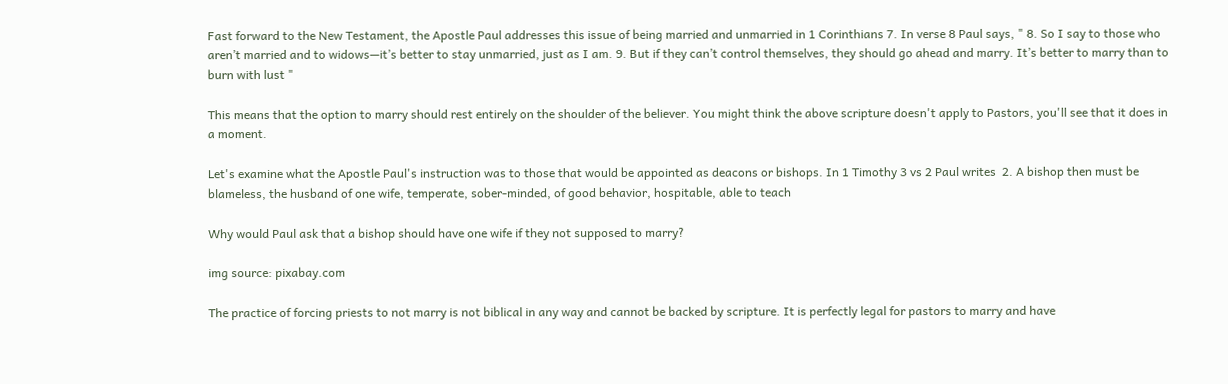Fast forward to the New Testament, the Apostle Paul addresses this issue of being married and unmarried in 1 Corinthians 7. In verse 8 Paul says, " 8. So I say to those who aren’t married and to widows—it’s better to stay unmarried, just as I am. 9. But if they can’t control themselves, they should go ahead and marry. It’s better to marry than to burn with lust "

This means that the option to marry should rest entirely on the shoulder of the believer. You might think the above scripture doesn't apply to Pastors, you'll see that it does in a moment.

Let's examine what the Apostle Paul's instruction was to those that would be appointed as deacons or bishops. In 1 Timothy 3 vs 2 Paul writes  2. A bishop then must be blameless, the husband of one wife, temperate, sober-minded, of good behavior, hospitable, able to teach

Why would Paul ask that a bishop should have one wife if they not supposed to marry?

img source: pixabay.com

The practice of forcing priests to not marry is not biblical in any way and cannot be backed by scripture. It is perfectly legal for pastors to marry and have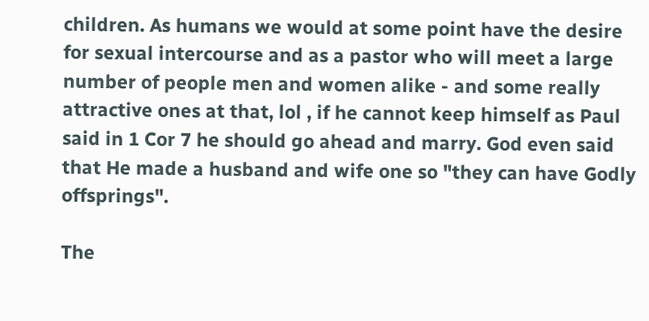children. As humans we would at some point have the desire for sexual intercourse and as a pastor who will meet a large number of people men and women alike - and some really attractive ones at that, lol , if he cannot keep himself as Paul said in 1 Cor 7 he should go ahead and marry. God even said that He made a husband and wife one so "they can have Godly offsprings".

The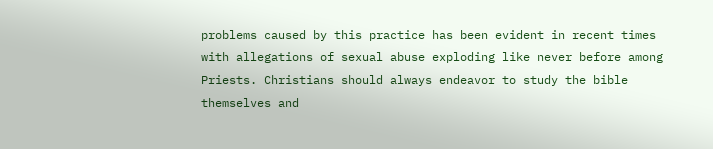problems caused by this practice has been evident in recent times with allegations of sexual abuse exploding like never before among Priests. Christians should always endeavor to study the bible themselves and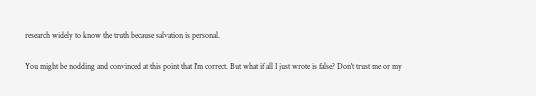research widely to know the truth because salvation is personal.

You might be nodding and convinced at this point that I'm correct. But what if all I just wrote is false? Don't trust me or my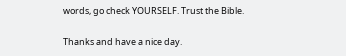words, go check YOURSELF. Trust the Bible.

Thanks and have a nice day.